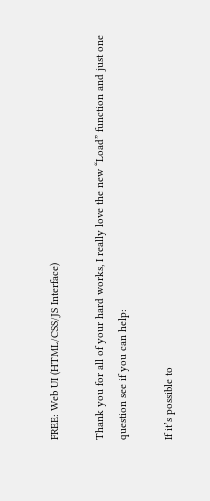FREE: Web UI (HTML/CSS/JS Interface)

Thank you for all of your hard works, I really love the new “Load” function and just one question see if you can help:

If it’s possible to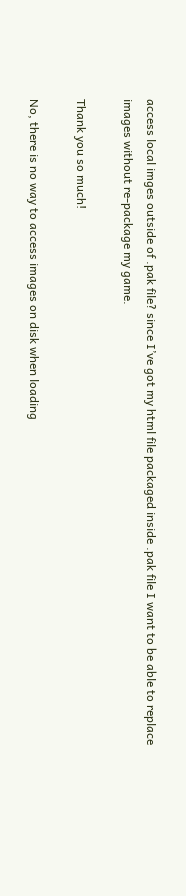access local imges outside of .pak file? since I’ve got my html file packaged inside .pak file I want to be able to replace images without re-package my game.

Thank you so much!

No, there is no way to access images on disk when loading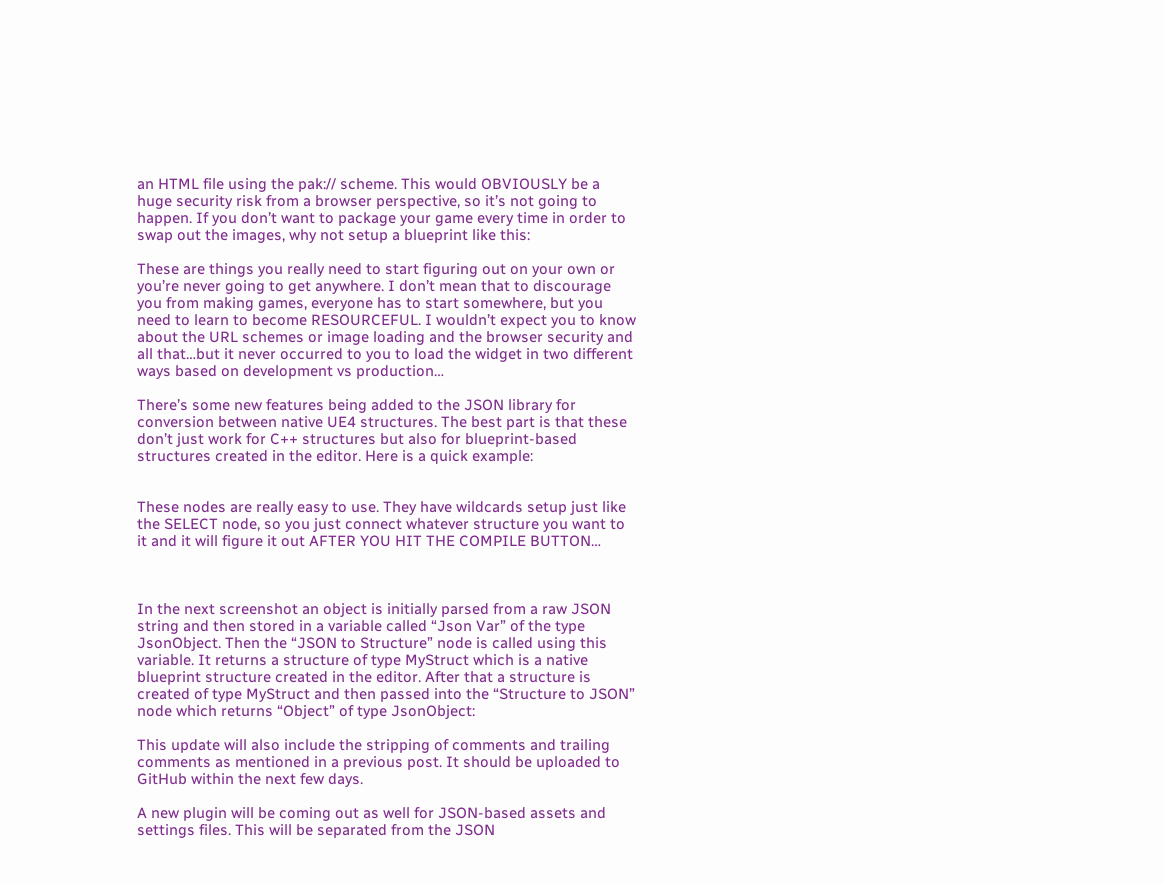an HTML file using the pak:// scheme. This would OBVIOUSLY be a huge security risk from a browser perspective, so it’s not going to happen. If you don’t want to package your game every time in order to swap out the images, why not setup a blueprint like this:

These are things you really need to start figuring out on your own or you’re never going to get anywhere. I don’t mean that to discourage you from making games, everyone has to start somewhere, but you need to learn to become RESOURCEFUL. I wouldn’t expect you to know about the URL schemes or image loading and the browser security and all that…but it never occurred to you to load the widget in two different ways based on development vs production…

There’s some new features being added to the JSON library for conversion between native UE4 structures. The best part is that these don’t just work for C++ structures but also for blueprint-based structures created in the editor. Here is a quick example:


These nodes are really easy to use. They have wildcards setup just like the SELECT node, so you just connect whatever structure you want to it and it will figure it out AFTER YOU HIT THE COMPILE BUTTON…



In the next screenshot an object is initially parsed from a raw JSON string and then stored in a variable called “Json Var” of the type JsonObject. Then the “JSON to Structure” node is called using this variable. It returns a structure of type MyStruct which is a native blueprint structure created in the editor. After that a structure is created of type MyStruct and then passed into the “Structure to JSON” node which returns “Object” of type JsonObject:

This update will also include the stripping of comments and trailing comments as mentioned in a previous post. It should be uploaded to GitHub within the next few days.

A new plugin will be coming out as well for JSON-based assets and settings files. This will be separated from the JSON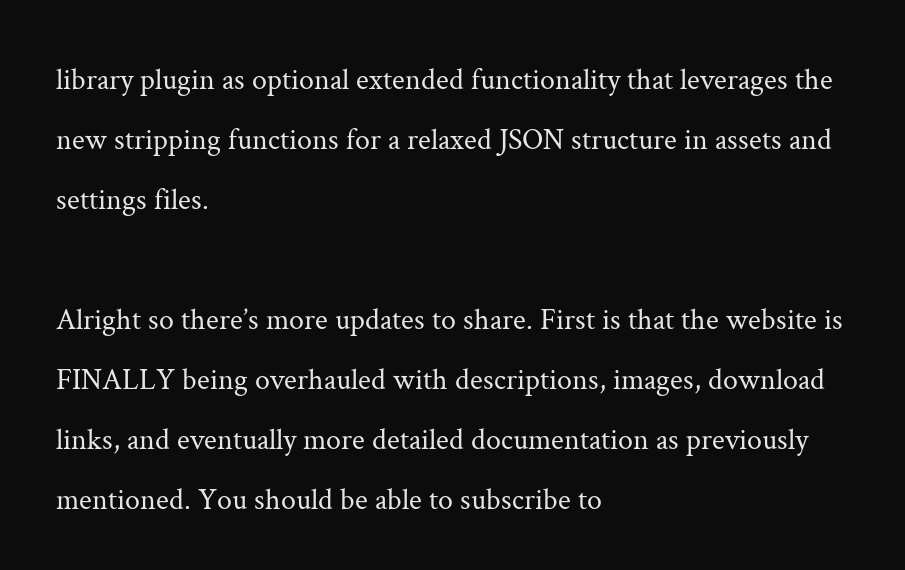library plugin as optional extended functionality that leverages the new stripping functions for a relaxed JSON structure in assets and settings files.

Alright so there’s more updates to share. First is that the website is FINALLY being overhauled with descriptions, images, download links, and eventually more detailed documentation as previously mentioned. You should be able to subscribe to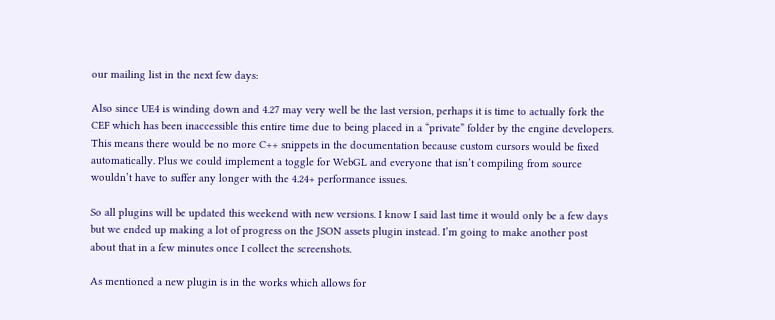our mailing list in the next few days:

Also since UE4 is winding down and 4.27 may very well be the last version, perhaps it is time to actually fork the CEF which has been inaccessible this entire time due to being placed in a “private” folder by the engine developers. This means there would be no more C++ snippets in the documentation because custom cursors would be fixed automatically. Plus we could implement a toggle for WebGL and everyone that isn’t compiling from source wouldn’t have to suffer any longer with the 4.24+ performance issues.

So all plugins will be updated this weekend with new versions. I know I said last time it would only be a few days but we ended up making a lot of progress on the JSON assets plugin instead. I’m going to make another post about that in a few minutes once I collect the screenshots.

As mentioned a new plugin is in the works which allows for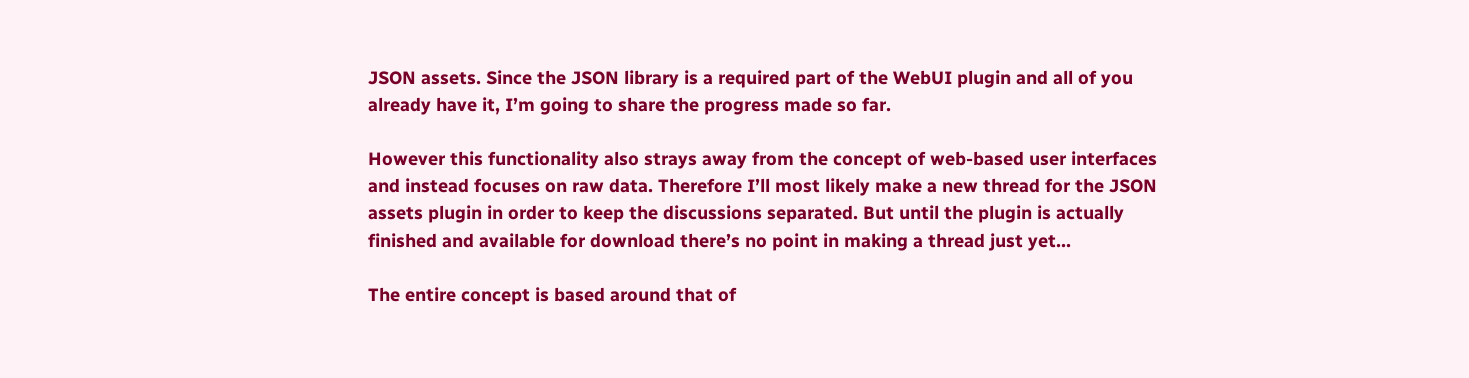JSON assets. Since the JSON library is a required part of the WebUI plugin and all of you already have it, I’m going to share the progress made so far.

However this functionality also strays away from the concept of web-based user interfaces and instead focuses on raw data. Therefore I’ll most likely make a new thread for the JSON assets plugin in order to keep the discussions separated. But until the plugin is actually finished and available for download there’s no point in making a thread just yet…

The entire concept is based around that of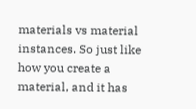materials vs material instances. So just like how you create a material, and it has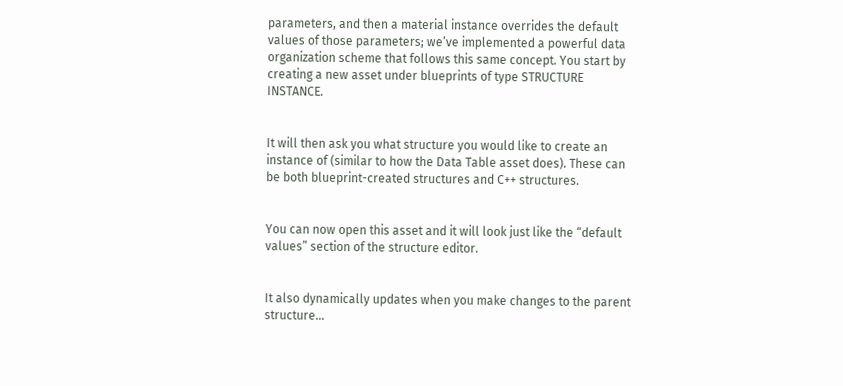parameters, and then a material instance overrides the default values of those parameters; we’ve implemented a powerful data organization scheme that follows this same concept. You start by creating a new asset under blueprints of type STRUCTURE INSTANCE.


It will then ask you what structure you would like to create an instance of (similar to how the Data Table asset does). These can be both blueprint-created structures and C++ structures.


You can now open this asset and it will look just like the “default values” section of the structure editor.


It also dynamically updates when you make changes to the parent structure…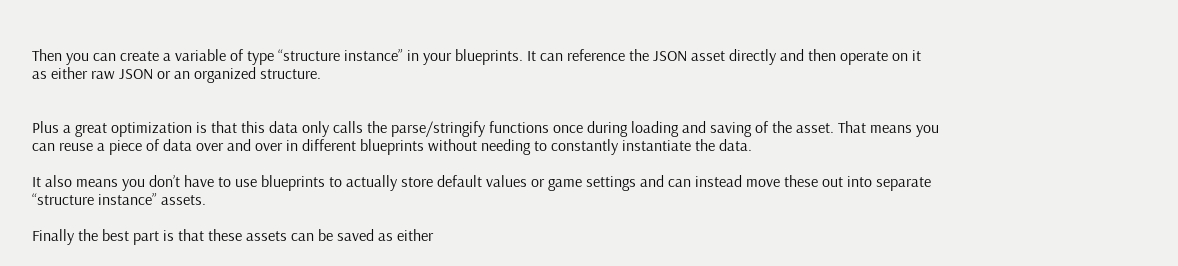Then you can create a variable of type “structure instance” in your blueprints. It can reference the JSON asset directly and then operate on it as either raw JSON or an organized structure.


Plus a great optimization is that this data only calls the parse/stringify functions once during loading and saving of the asset. That means you can reuse a piece of data over and over in different blueprints without needing to constantly instantiate the data.

It also means you don’t have to use blueprints to actually store default values or game settings and can instead move these out into separate “structure instance” assets.

Finally the best part is that these assets can be saved as either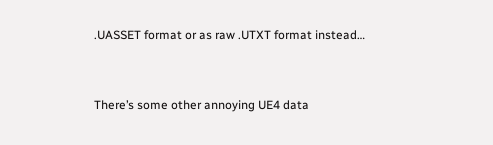.UASSET format or as raw .UTXT format instead…


There’s some other annoying UE4 data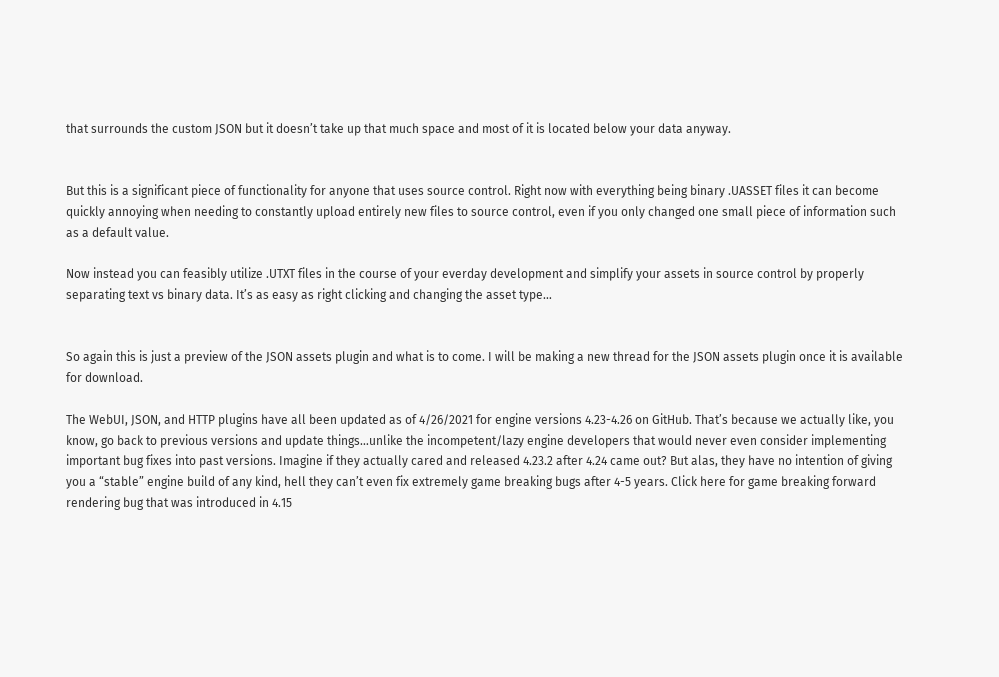that surrounds the custom JSON but it doesn’t take up that much space and most of it is located below your data anyway.


But this is a significant piece of functionality for anyone that uses source control. Right now with everything being binary .UASSET files it can become quickly annoying when needing to constantly upload entirely new files to source control, even if you only changed one small piece of information such as a default value.

Now instead you can feasibly utilize .UTXT files in the course of your everday development and simplify your assets in source control by properly separating text vs binary data. It’s as easy as right clicking and changing the asset type…


So again this is just a preview of the JSON assets plugin and what is to come. I will be making a new thread for the JSON assets plugin once it is available for download.

The WebUI, JSON, and HTTP plugins have all been updated as of 4/26/2021 for engine versions 4.23-4.26 on GitHub. That’s because we actually like, you know, go back to previous versions and update things…unlike the incompetent/lazy engine developers that would never even consider implementing important bug fixes into past versions. Imagine if they actually cared and released 4.23.2 after 4.24 came out? But alas, they have no intention of giving you a “stable” engine build of any kind, hell they can’t even fix extremely game breaking bugs after 4-5 years. Click here for game breaking forward rendering bug that was introduced in 4.15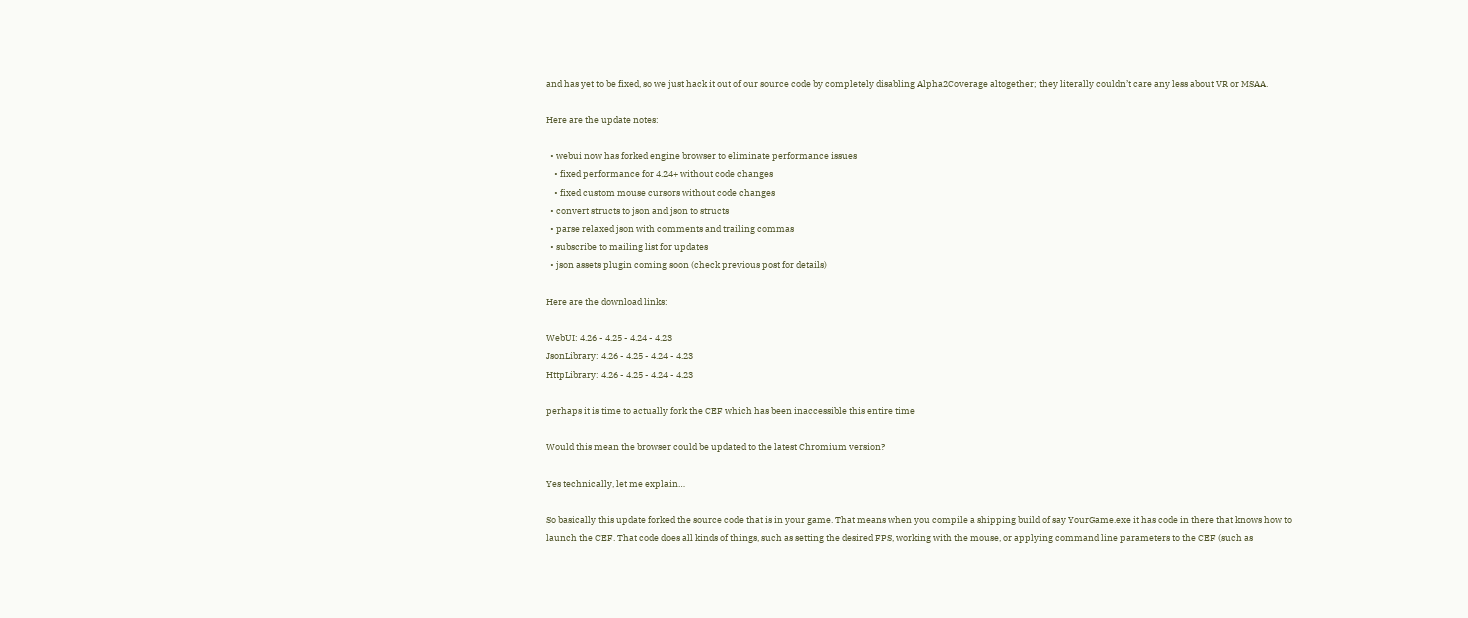and has yet to be fixed, so we just hack it out of our source code by completely disabling Alpha2Coverage altogether; they literally couldn’t care any less about VR or MSAA.

Here are the update notes:

  • webui now has forked engine browser to eliminate performance issues
    • fixed performance for 4.24+ without code changes
    • fixed custom mouse cursors without code changes
  • convert structs to json and json to structs
  • parse relaxed json with comments and trailing commas
  • subscribe to mailing list for updates
  • json assets plugin coming soon (check previous post for details)

Here are the download links:

WebUI: 4.26 - 4.25 - 4.24 - 4.23
JsonLibrary: 4.26 - 4.25 - 4.24 - 4.23
HttpLibrary: 4.26 - 4.25 - 4.24 - 4.23

perhaps it is time to actually fork the CEF which has been inaccessible this entire time

Would this mean the browser could be updated to the latest Chromium version?

Yes technically, let me explain…

So basically this update forked the source code that is in your game. That means when you compile a shipping build of say YourGame.exe it has code in there that knows how to launch the CEF. That code does all kinds of things, such as setting the desired FPS, working with the mouse, or applying command line parameters to the CEF (such as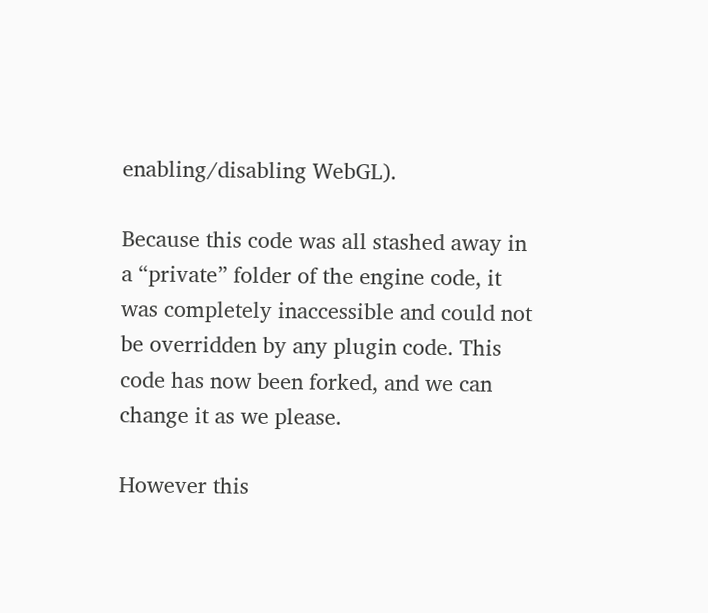enabling/disabling WebGL).

Because this code was all stashed away in a “private” folder of the engine code, it was completely inaccessible and could not be overridden by any plugin code. This code has now been forked, and we can change it as we please.

However this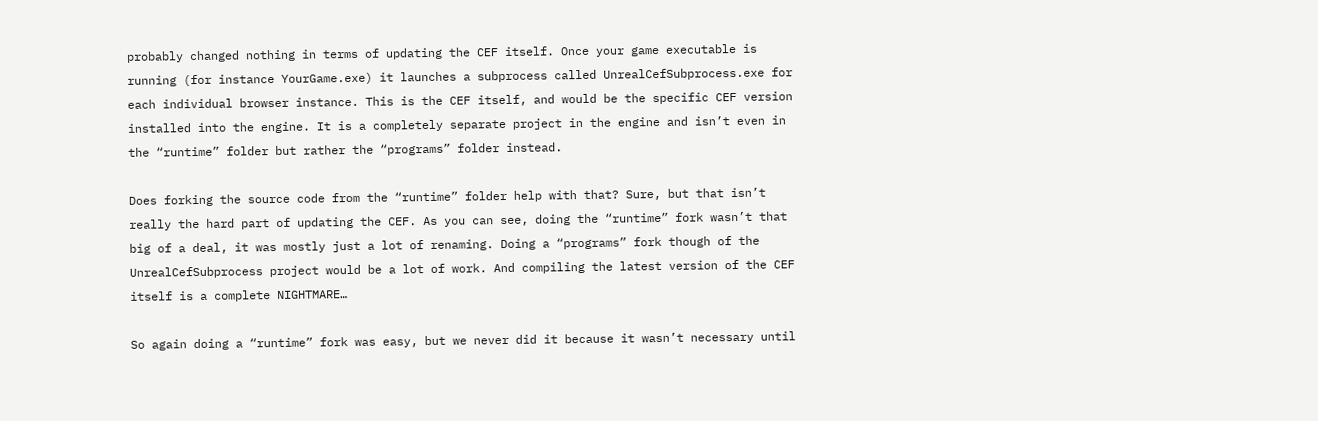probably changed nothing in terms of updating the CEF itself. Once your game executable is running (for instance YourGame.exe) it launches a subprocess called UnrealCefSubprocess.exe for each individual browser instance. This is the CEF itself, and would be the specific CEF version installed into the engine. It is a completely separate project in the engine and isn’t even in the “runtime” folder but rather the “programs” folder instead.

Does forking the source code from the “runtime” folder help with that? Sure, but that isn’t really the hard part of updating the CEF. As you can see, doing the “runtime” fork wasn’t that big of a deal, it was mostly just a lot of renaming. Doing a “programs” fork though of the UnrealCefSubprocess project would be a lot of work. And compiling the latest version of the CEF itself is a complete NIGHTMARE…

So again doing a “runtime” fork was easy, but we never did it because it wasn’t necessary until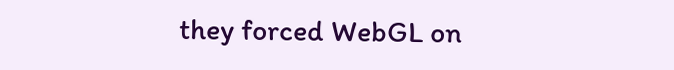they forced WebGL on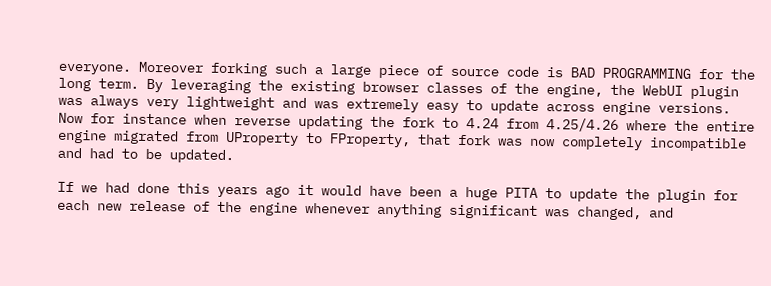everyone. Moreover forking such a large piece of source code is BAD PROGRAMMING for the long term. By leveraging the existing browser classes of the engine, the WebUI plugin was always very lightweight and was extremely easy to update across engine versions. Now for instance when reverse updating the fork to 4.24 from 4.25/4.26 where the entire engine migrated from UProperty to FProperty, that fork was now completely incompatible and had to be updated.

If we had done this years ago it would have been a huge PITA to update the plugin for each new release of the engine whenever anything significant was changed, and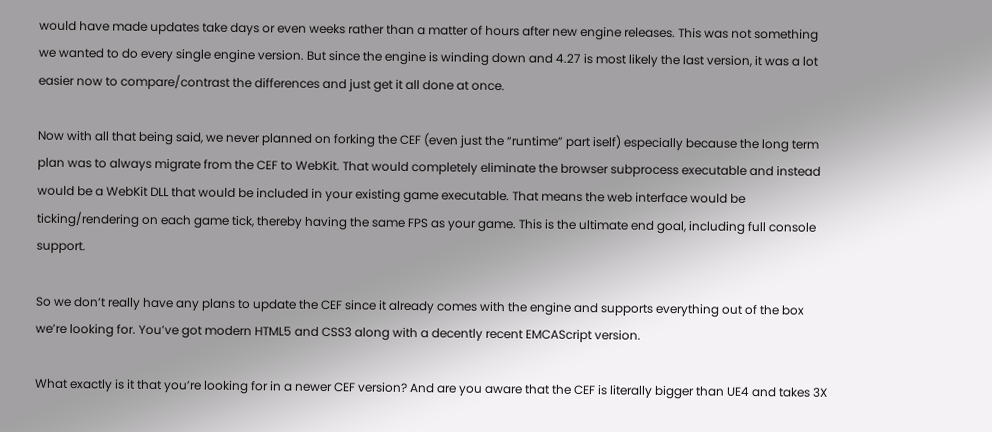would have made updates take days or even weeks rather than a matter of hours after new engine releases. This was not something we wanted to do every single engine version. But since the engine is winding down and 4.27 is most likely the last version, it was a lot easier now to compare/contrast the differences and just get it all done at once.

Now with all that being said, we never planned on forking the CEF (even just the “runtime” part iself) especially because the long term plan was to always migrate from the CEF to WebKit. That would completely eliminate the browser subprocess executable and instead would be a WebKit DLL that would be included in your existing game executable. That means the web interface would be ticking/rendering on each game tick, thereby having the same FPS as your game. This is the ultimate end goal, including full console support.

So we don’t really have any plans to update the CEF since it already comes with the engine and supports everything out of the box we’re looking for. You’ve got modern HTML5 and CSS3 along with a decently recent EMCAScript version.

What exactly is it that you’re looking for in a newer CEF version? And are you aware that the CEF is literally bigger than UE4 and takes 3X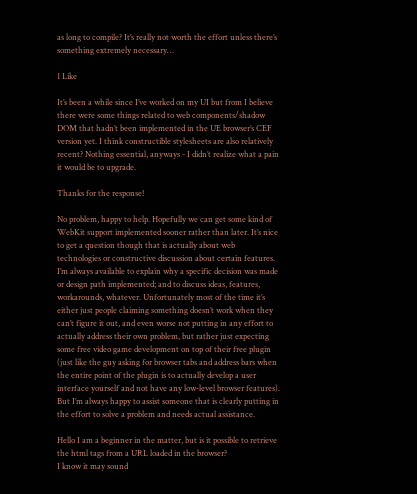as long to compile? It’s really not worth the effort unless there’s something extremely necessary…

1 Like

It’s been a while since I’ve worked on my UI but from I believe there were some things related to web components/shadow DOM that hadn’t been implemented in the UE browser’s CEF version yet. I think constructible stylesheets are also relatively recent? Nothing essential, anyways - I didn’t realize what a pain it would be to upgrade.

Thanks for the response!

No problem, happy to help. Hopefully we can get some kind of WebKit support implemented sooner rather than later. It’s nice to get a question though that is actually about web technologies or constructive discussion about certain features. I’m always available to explain why a specific decision was made or design path implemented; and to discuss ideas, features, workarounds, whatever. Unfortunately most of the time it’s either just people claiming something doesn’t work when they can’t figure it out, and even worse not putting in any effort to actually address their own problem, but rather just expecting some free video game development on top of their free plugin (just like the guy asking for browser tabs and address bars when the entire point of the plugin is to actually develop a user interface yourself and not have any low-level browser features). But I’m always happy to assist someone that is clearly putting in the effort to solve a problem and needs actual assistance.

Hello I am a beginner in the matter, but is it possible to retrieve the html tags from a URL loaded in the browser?
I know it may sound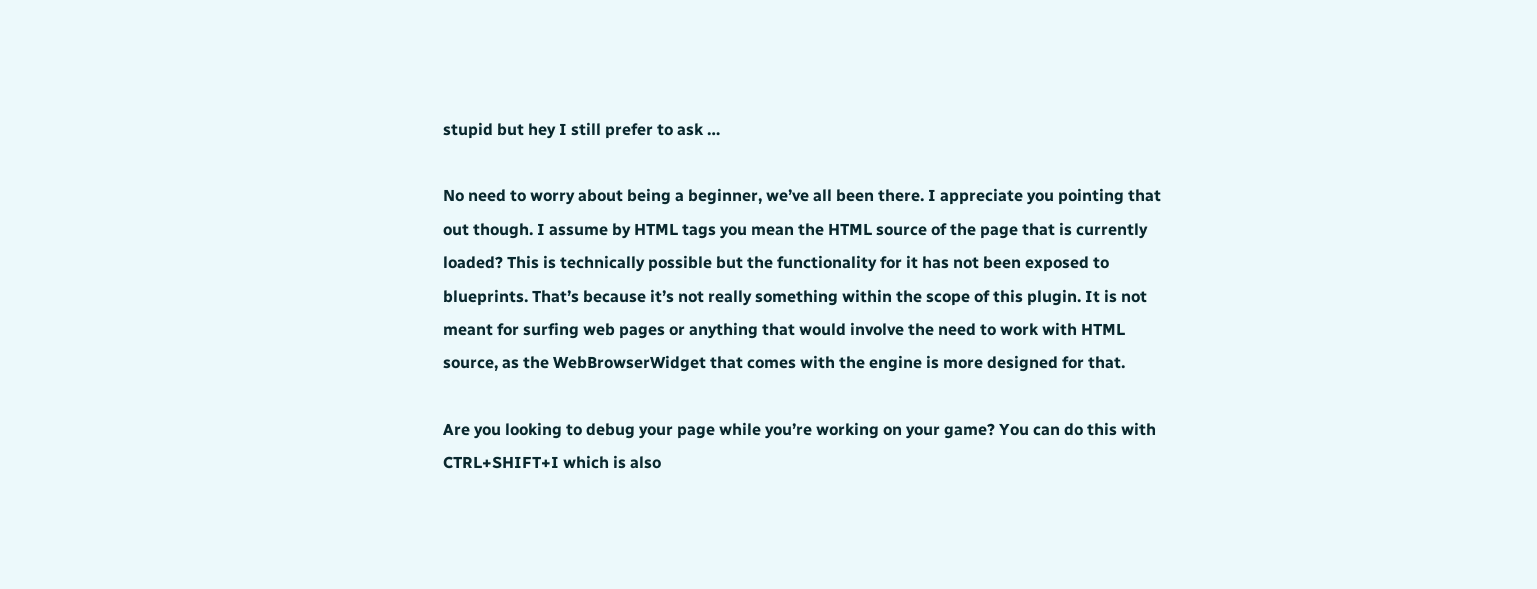stupid but hey I still prefer to ask …

No need to worry about being a beginner, we’ve all been there. I appreciate you pointing that out though. I assume by HTML tags you mean the HTML source of the page that is currently loaded? This is technically possible but the functionality for it has not been exposed to blueprints. That’s because it’s not really something within the scope of this plugin. It is not meant for surfing web pages or anything that would involve the need to work with HTML source, as the WebBrowserWidget that comes with the engine is more designed for that.

Are you looking to debug your page while you’re working on your game? You can do this with CTRL+SHIFT+I which is also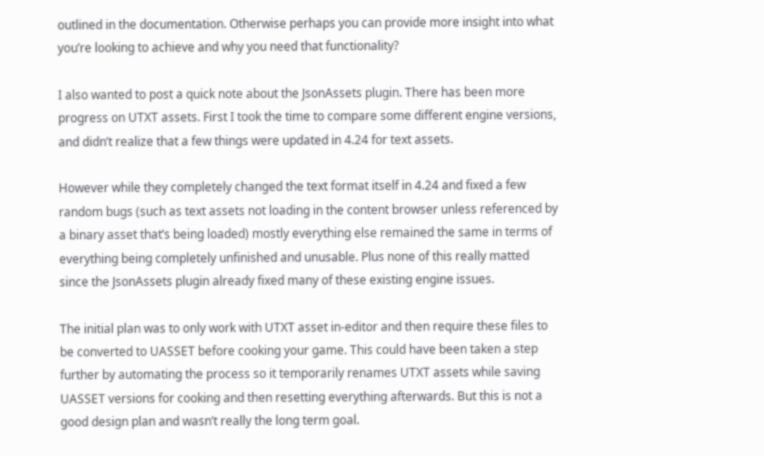outlined in the documentation. Otherwise perhaps you can provide more insight into what you’re looking to achieve and why you need that functionality?

I also wanted to post a quick note about the JsonAssets plugin. There has been more progress on UTXT assets. First I took the time to compare some different engine versions, and didn’t realize that a few things were updated in 4.24 for text assets.

However while they completely changed the text format itself in 4.24 and fixed a few random bugs (such as text assets not loading in the content browser unless referenced by a binary asset that’s being loaded) mostly everything else remained the same in terms of everything being completely unfinished and unusable. Plus none of this really matted since the JsonAssets plugin already fixed many of these existing engine issues.

The initial plan was to only work with UTXT asset in-editor and then require these files to be converted to UASSET before cooking your game. This could have been taken a step further by automating the process so it temporarily renames UTXT assets while saving UASSET versions for cooking and then resetting everything afterwards. But this is not a good design plan and wasn’t really the long term goal.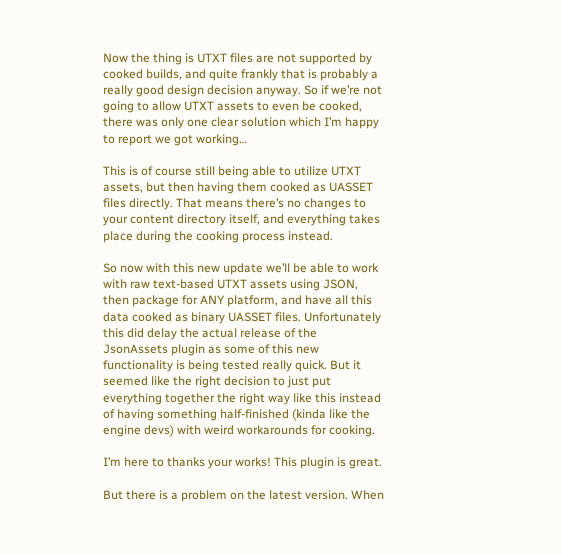Now the thing is UTXT files are not supported by cooked builds, and quite frankly that is probably a really good design decision anyway. So if we’re not going to allow UTXT assets to even be cooked, there was only one clear solution which I’m happy to report we got working…

This is of course still being able to utilize UTXT assets, but then having them cooked as UASSET files directly. That means there’s no changes to your content directory itself, and everything takes place during the cooking process instead.

So now with this new update we’ll be able to work with raw text-based UTXT assets using JSON, then package for ANY platform, and have all this data cooked as binary UASSET files. Unfortunately this did delay the actual release of the JsonAssets plugin as some of this new functionality is being tested really quick. But it seemed like the right decision to just put everything together the right way like this instead of having something half-finished (kinda like the engine devs) with weird workarounds for cooking.

I’m here to thanks your works! This plugin is great.

But there is a problem on the latest version. When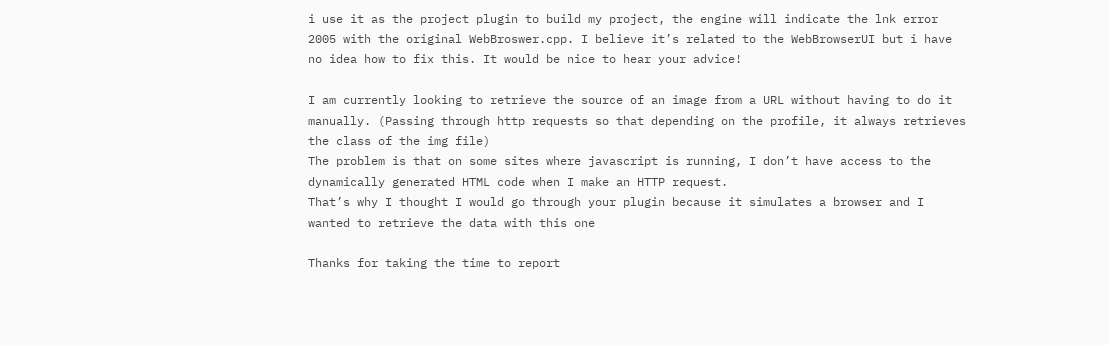i use it as the project plugin to build my project, the engine will indicate the lnk error 2005 with the original WebBroswer.cpp. I believe it’s related to the WebBrowserUI but i have no idea how to fix this. It would be nice to hear your advice!

I am currently looking to retrieve the source of an image from a URL without having to do it manually. (Passing through http requests so that depending on the profile, it always retrieves the class of the img file)
The problem is that on some sites where javascript is running, I don’t have access to the dynamically generated HTML code when I make an HTTP request.
That’s why I thought I would go through your plugin because it simulates a browser and I wanted to retrieve the data with this one

Thanks for taking the time to report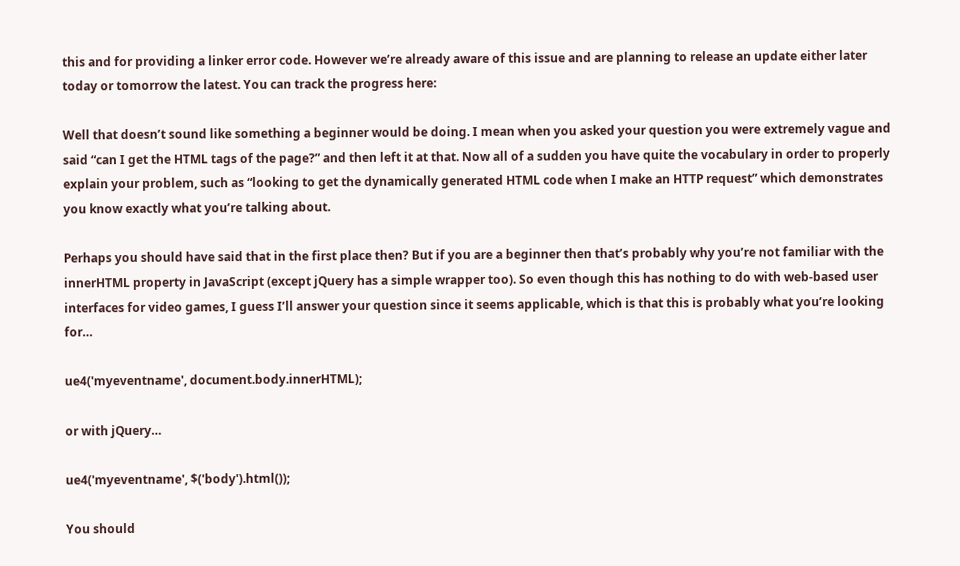this and for providing a linker error code. However we’re already aware of this issue and are planning to release an update either later today or tomorrow the latest. You can track the progress here:

Well that doesn’t sound like something a beginner would be doing. I mean when you asked your question you were extremely vague and said “can I get the HTML tags of the page?” and then left it at that. Now all of a sudden you have quite the vocabulary in order to properly explain your problem, such as “looking to get the dynamically generated HTML code when I make an HTTP request” which demonstrates you know exactly what you’re talking about.

Perhaps you should have said that in the first place then? But if you are a beginner then that’s probably why you’re not familiar with the innerHTML property in JavaScript (except jQuery has a simple wrapper too). So even though this has nothing to do with web-based user interfaces for video games, I guess I’ll answer your question since it seems applicable, which is that this is probably what you’re looking for…

ue4('myeventname', document.body.innerHTML);

or with jQuery…

ue4('myeventname', $('body').html());

You should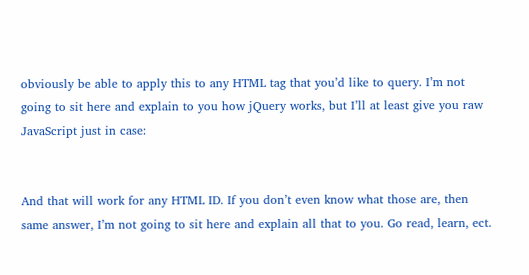obviously be able to apply this to any HTML tag that you’d like to query. I’m not going to sit here and explain to you how jQuery works, but I’ll at least give you raw JavaScript just in case:


And that will work for any HTML ID. If you don’t even know what those are, then same answer, I’m not going to sit here and explain all that to you. Go read, learn, ect.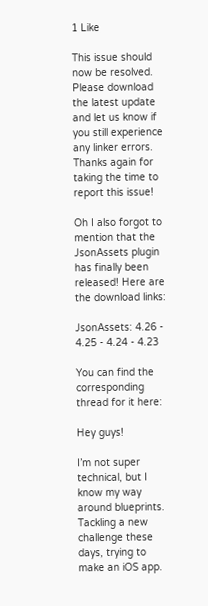1 Like

This issue should now be resolved. Please download the latest update and let us know if you still experience any linker errors. Thanks again for taking the time to report this issue!

Oh I also forgot to mention that the JsonAssets plugin has finally been released! Here are the download links:

JsonAssets: 4.26 - 4.25 - 4.24 - 4.23

You can find the corresponding thread for it here:

Hey guys!

I’m not super technical, but I know my way around blueprints. Tackling a new challenge these days, trying to make an iOS app.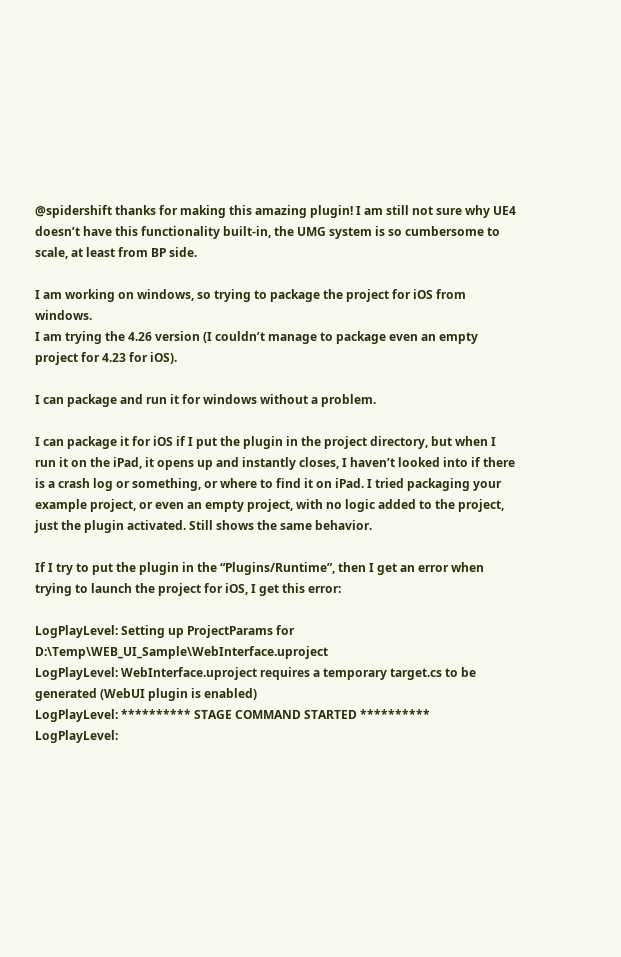@spidershift thanks for making this amazing plugin! I am still not sure why UE4 doesn’t have this functionality built-in, the UMG system is so cumbersome to scale, at least from BP side.

I am working on windows, so trying to package the project for iOS from windows.
I am trying the 4.26 version (I couldn’t manage to package even an empty project for 4.23 for iOS).

I can package and run it for windows without a problem.

I can package it for iOS if I put the plugin in the project directory, but when I run it on the iPad, it opens up and instantly closes, I haven’t looked into if there is a crash log or something, or where to find it on iPad. I tried packaging your example project, or even an empty project, with no logic added to the project, just the plugin activated. Still shows the same behavior.

If I try to put the plugin in the “Plugins/Runtime”, then I get an error when trying to launch the project for iOS, I get this error:

LogPlayLevel: Setting up ProjectParams for D:\Temp\WEB_UI_Sample\WebInterface.uproject
LogPlayLevel: WebInterface.uproject requires a temporary target.cs to be generated (WebUI plugin is enabled)
LogPlayLevel: ********** STAGE COMMAND STARTED **********
LogPlayLevel: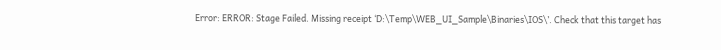Error: ERROR: Stage Failed. Missing receipt ‘D:\Temp\WEB_UI_Sample\Binaries\IOS\’. Check that this target has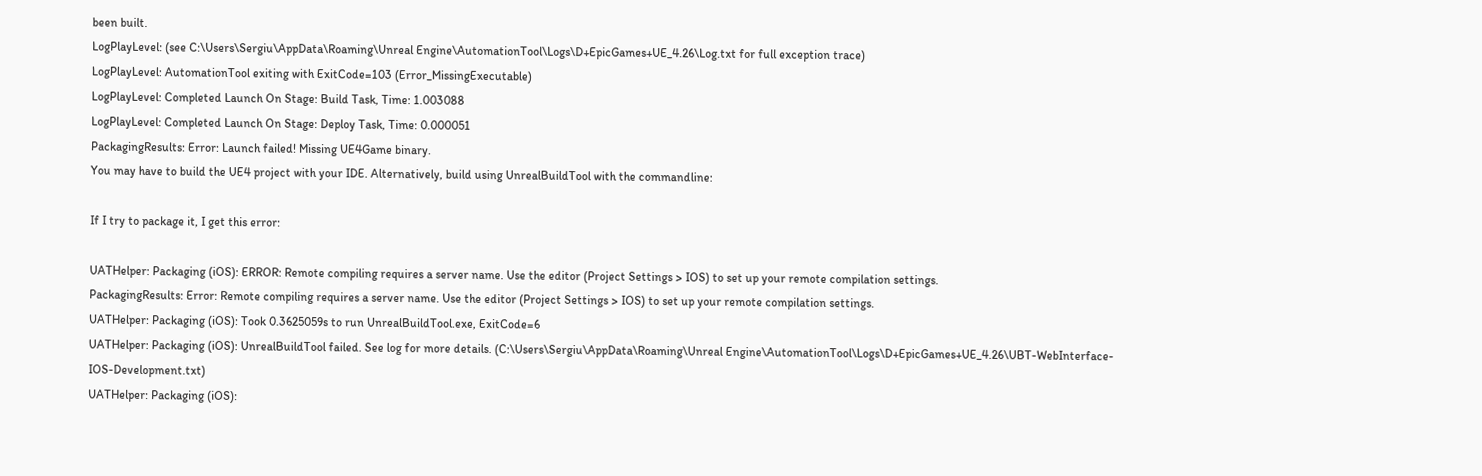been built.
LogPlayLevel: (see C:\Users\Sergiu\AppData\Roaming\Unreal Engine\AutomationTool\Logs\D+EpicGames+UE_4.26\Log.txt for full exception trace)
LogPlayLevel: AutomationTool exiting with ExitCode=103 (Error_MissingExecutable)
LogPlayLevel: Completed Launch On Stage: Build Task, Time: 1.003088
LogPlayLevel: Completed Launch On Stage: Deploy Task, Time: 0.000051
PackagingResults: Error: Launch failed! Missing UE4Game binary.
You may have to build the UE4 project with your IDE. Alternatively, build using UnrealBuildTool with the commandline:

If I try to package it, I get this error:

UATHelper: Packaging (iOS): ERROR: Remote compiling requires a server name. Use the editor (Project Settings > IOS) to set up your remote compilation settings.
PackagingResults: Error: Remote compiling requires a server name. Use the editor (Project Settings > IOS) to set up your remote compilation settings.
UATHelper: Packaging (iOS): Took 0.3625059s to run UnrealBuildTool.exe, ExitCode=6
UATHelper: Packaging (iOS): UnrealBuildTool failed. See log for more details. (C:\Users\Sergiu\AppData\Roaming\Unreal Engine\AutomationTool\Logs\D+EpicGames+UE_4.26\UBT-WebInterface-IOS-Development.txt)
UATHelper: Packaging (iOS):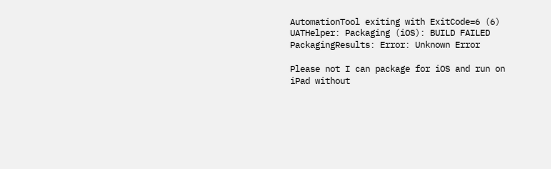AutomationTool exiting with ExitCode=6 (6)
UATHelper: Packaging (iOS): BUILD FAILED
PackagingResults: Error: Unknown Error

Please not I can package for iOS and run on iPad without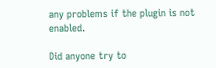any problems if the plugin is not enabled.

Did anyone try to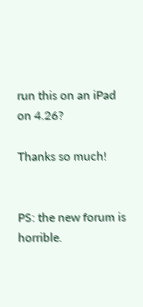run this on an iPad on 4.26?

Thanks so much!


PS: the new forum is horrible.